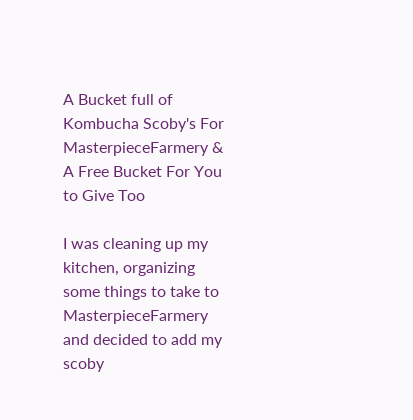A Bucket full of Kombucha Scoby's For MasterpieceFarmery & A Free Bucket For You to Give Too

I was cleaning up my kitchen, organizing some things to take to MasterpieceFarmery and decided to add my scoby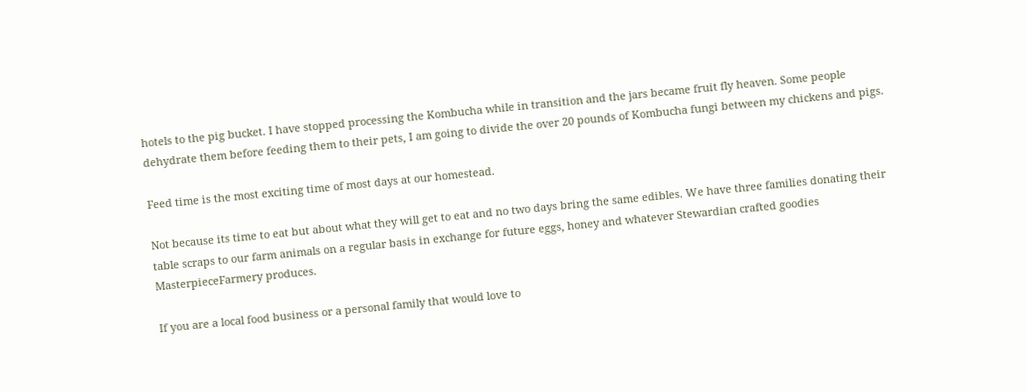hotels to the pig bucket. I have stopped processing the Kombucha while in transition and the jars became fruit fly heaven. Some people dehydrate them before feeding them to their pets, I am going to divide the over 20 pounds of Kombucha fungi between my chickens and pigs.

Feed time is the most exciting time of most days at our homestead.

Not because its time to eat but about what they will get to eat and no two days bring the same edibles. We have three families donating their table scraps to our farm animals on a regular basis in exchange for future eggs, honey and whatever Stewardian crafted goodies MasterpieceFarmery produces.

If you are a local food business or a personal family that would love to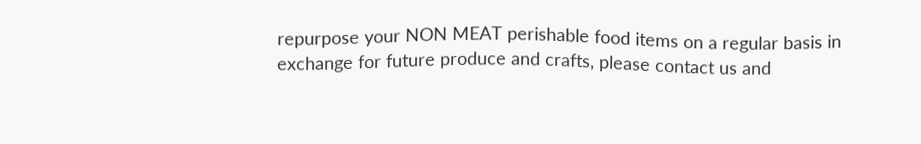repurpose your NON MEAT perishable food items on a regular basis in exchange for future produce and crafts, please contact us and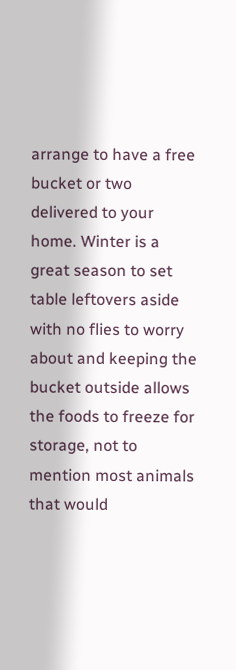arrange to have a free bucket or two delivered to your home. Winter is a great season to set table leftovers aside with no flies to worry about and keeping the bucket outside allows the foods to freeze for storage, not to mention most animals that would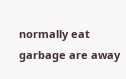normally eat garbage are away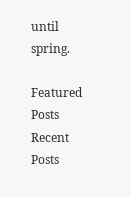until spring.

Featured Posts
Recent Posts